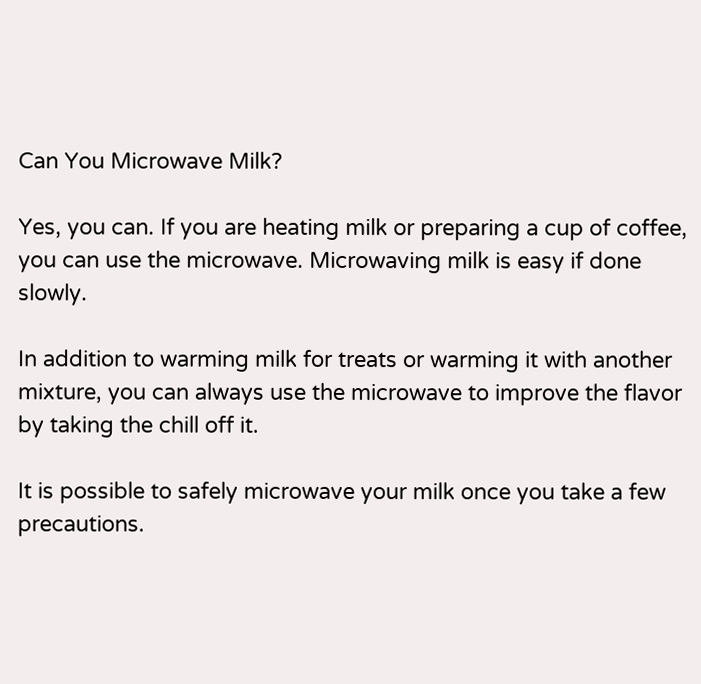Can You Microwave Milk?

Yes, you can. If you are heating milk or preparing a cup of coffee, you can use the microwave. Microwaving milk is easy if done slowly.

In addition to warming milk for treats or warming it with another mixture, you can always use the microwave to improve the flavor by taking the chill off it.

It is possible to safely microwave your milk once you take a few precautions.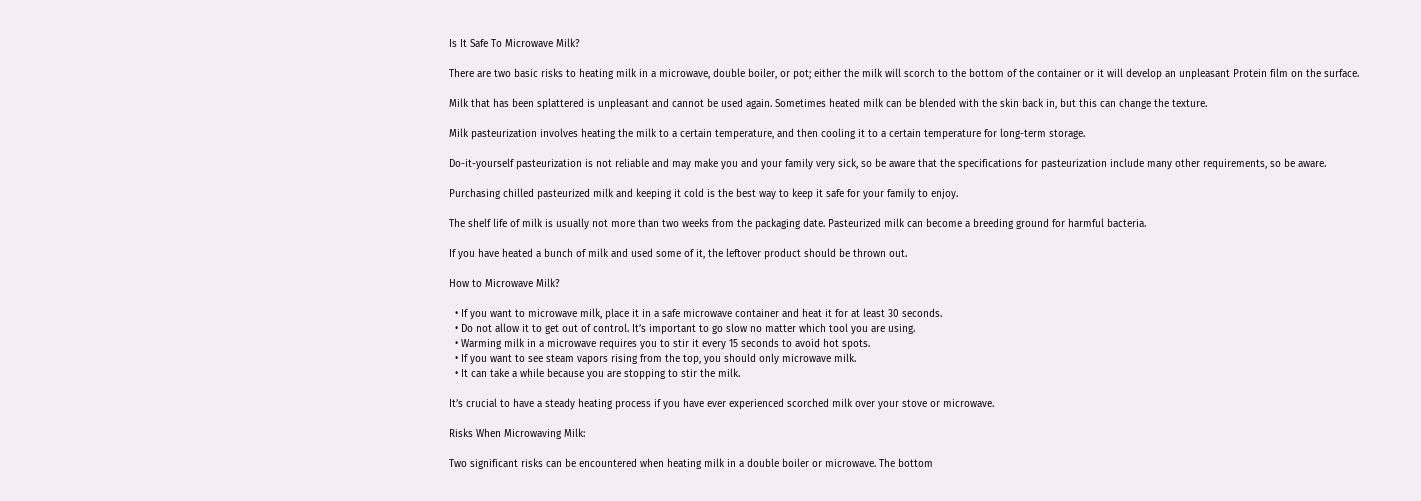Is It Safe To Microwave Milk?

There are two basic risks to heating milk in a microwave, double boiler, or pot; either the milk will scorch to the bottom of the container or it will develop an unpleasant Protein film on the surface.

Milk that has been splattered is unpleasant and cannot be used again. Sometimes heated milk can be blended with the skin back in, but this can change the texture.

Milk pasteurization involves heating the milk to a certain temperature, and then cooling it to a certain temperature for long-term storage.

Do-it-yourself pasteurization is not reliable and may make you and your family very sick, so be aware that the specifications for pasteurization include many other requirements, so be aware.

Purchasing chilled pasteurized milk and keeping it cold is the best way to keep it safe for your family to enjoy.

The shelf life of milk is usually not more than two weeks from the packaging date. Pasteurized milk can become a breeding ground for harmful bacteria.

If you have heated a bunch of milk and used some of it, the leftover product should be thrown out.

How to Microwave Milk?

  • If you want to microwave milk, place it in a safe microwave container and heat it for at least 30 seconds.
  • Do not allow it to get out of control. It’s important to go slow no matter which tool you are using.
  • Warming milk in a microwave requires you to stir it every 15 seconds to avoid hot spots.
  • If you want to see steam vapors rising from the top, you should only microwave milk.
  • It can take a while because you are stopping to stir the milk.

It’s crucial to have a steady heating process if you have ever experienced scorched milk over your stove or microwave.

Risks When Microwaving Milk:

Two significant risks can be encountered when heating milk in a double boiler or microwave. The bottom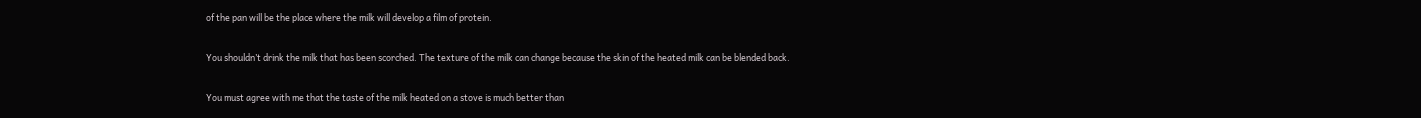of the pan will be the place where the milk will develop a film of protein.

You shouldn’t drink the milk that has been scorched. The texture of the milk can change because the skin of the heated milk can be blended back.

You must agree with me that the taste of the milk heated on a stove is much better than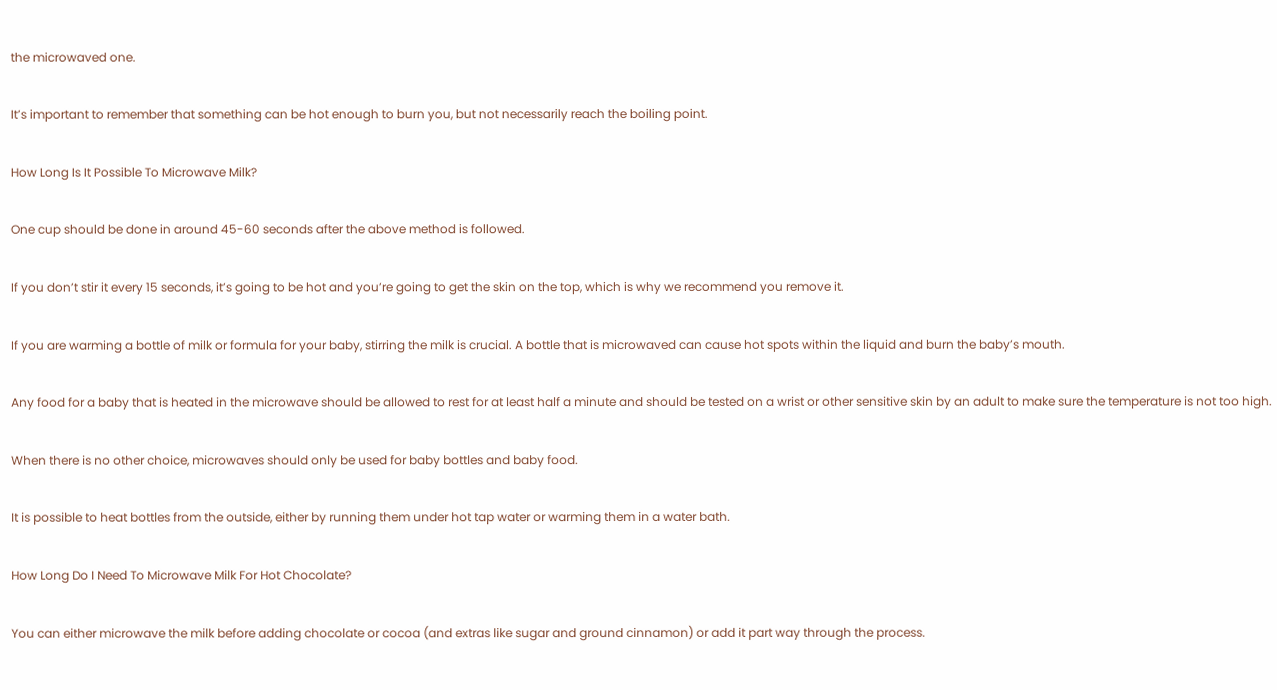the microwaved one.

It’s important to remember that something can be hot enough to burn you, but not necessarily reach the boiling point.

How Long Is It Possible To Microwave Milk?

One cup should be done in around 45-60 seconds after the above method is followed.

If you don’t stir it every 15 seconds, it’s going to be hot and you’re going to get the skin on the top, which is why we recommend you remove it.

If you are warming a bottle of milk or formula for your baby, stirring the milk is crucial. A bottle that is microwaved can cause hot spots within the liquid and burn the baby’s mouth.

Any food for a baby that is heated in the microwave should be allowed to rest for at least half a minute and should be tested on a wrist or other sensitive skin by an adult to make sure the temperature is not too high.

When there is no other choice, microwaves should only be used for baby bottles and baby food.

It is possible to heat bottles from the outside, either by running them under hot tap water or warming them in a water bath.

How Long Do I Need To Microwave Milk For Hot Chocolate?

You can either microwave the milk before adding chocolate or cocoa (and extras like sugar and ground cinnamon) or add it part way through the process.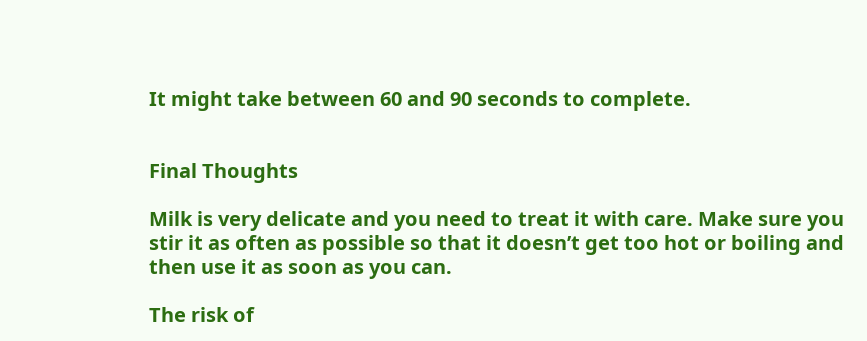It might take between 60 and 90 seconds to complete.


Final Thoughts

Milk is very delicate and you need to treat it with care. Make sure you stir it as often as possible so that it doesn’t get too hot or boiling and then use it as soon as you can.

The risk of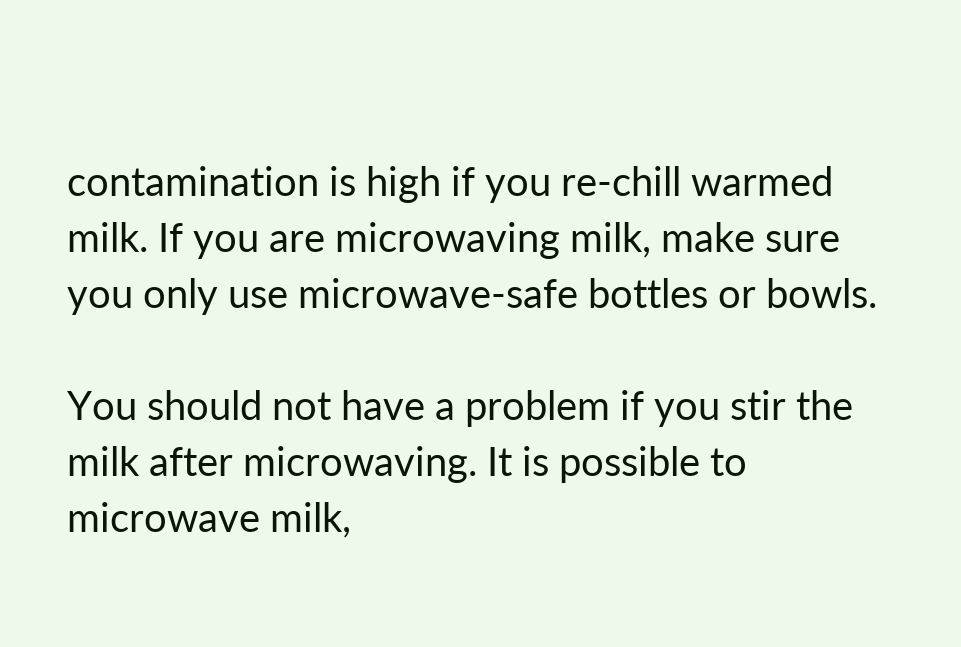contamination is high if you re-chill warmed milk. If you are microwaving milk, make sure you only use microwave-safe bottles or bowls.

You should not have a problem if you stir the milk after microwaving. It is possible to microwave milk,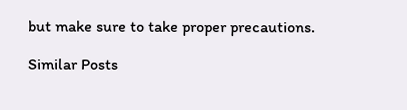but make sure to take proper precautions.

Similar Posts